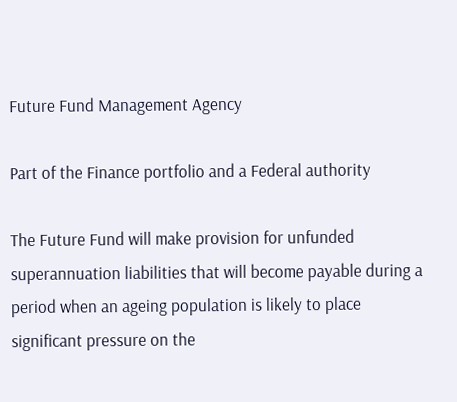Future Fund Management Agency

Part of the Finance portfolio and a Federal authority

The Future Fund will make provision for unfunded superannuation liabilities that will become payable during a period when an ageing population is likely to place significant pressure on the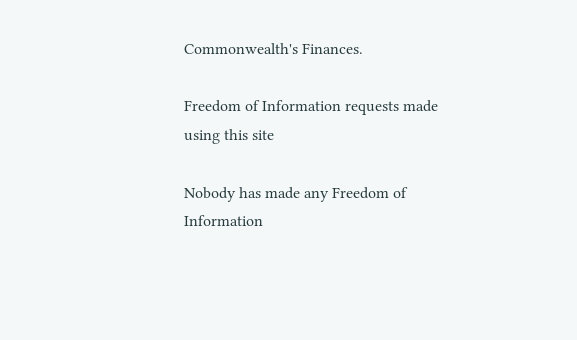Commonwealth's Finances.

Freedom of Information requests made using this site

Nobody has made any Freedom of Information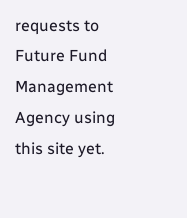requests to Future Fund Management Agency using this site yet.